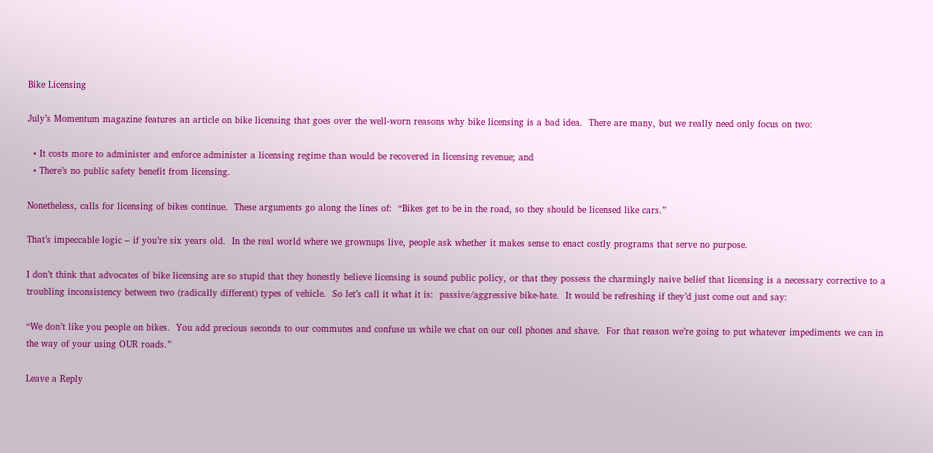Bike Licensing

July’s Momentum magazine features an article on bike licensing that goes over the well-worn reasons why bike licensing is a bad idea.  There are many, but we really need only focus on two:

  • It costs more to administer and enforce administer a licensing regime than would be recovered in licensing revenue; and
  • There’s no public safety benefit from licensing.

Nonetheless, calls for licensing of bikes continue.  These arguments go along the lines of:  “Bikes get to be in the road, so they should be licensed like cars.”

That’s impeccable logic – if you’re six years old.  In the real world where we grownups live, people ask whether it makes sense to enact costly programs that serve no purpose.

I don’t think that advocates of bike licensing are so stupid that they honestly believe licensing is sound public policy, or that they possess the charmingly naive belief that licensing is a necessary corrective to a troubling inconsistency between two (radically different) types of vehicle.  So let’s call it what it is:  passive/aggressive bike-hate.  It would be refreshing if they’d just come out and say:

“We don’t like you people on bikes.  You add precious seconds to our commutes and confuse us while we chat on our cell phones and shave.  For that reason we’re going to put whatever impediments we can in the way of your using OUR roads.”

Leave a Reply